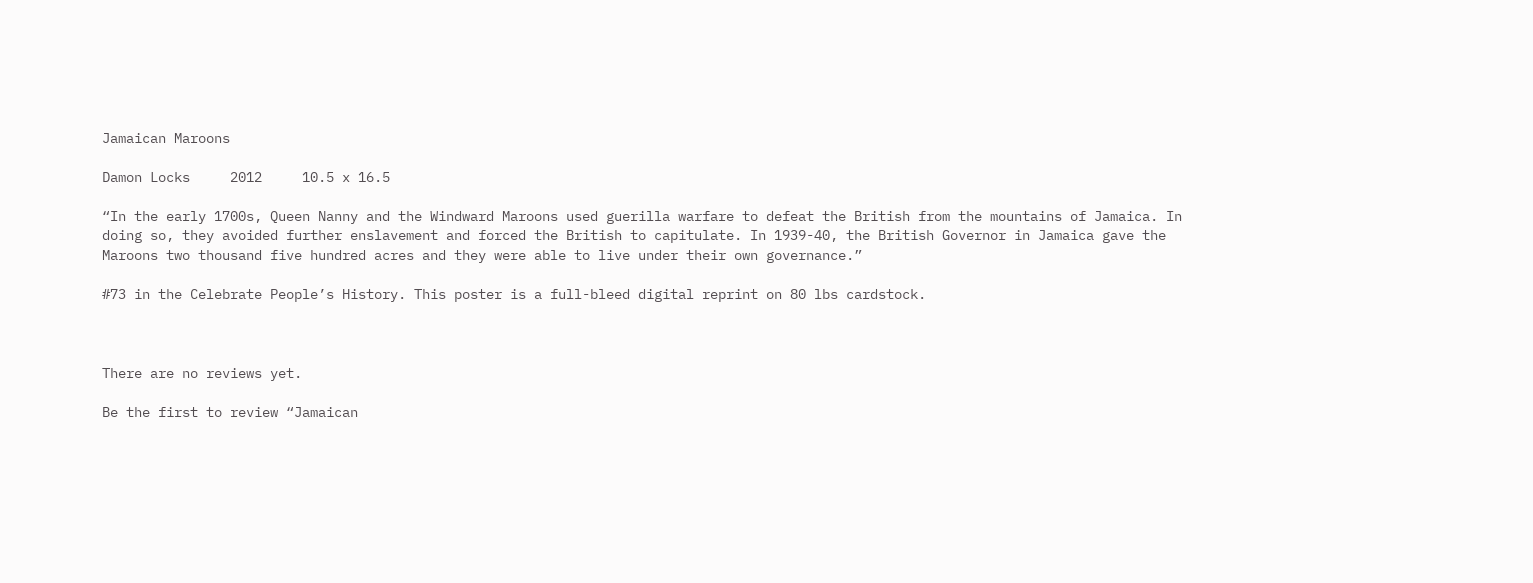Jamaican Maroons

Damon Locks     2012     10.5 x 16.5

“In the early 1700s, Queen Nanny and the Windward Maroons used guerilla warfare to defeat the British from the mountains of Jamaica. In doing so, they avoided further enslavement and forced the British to capitulate. In 1939-40, the British Governor in Jamaica gave the Maroons two thousand five hundred acres and they were able to live under their own governance.”

#73 in the Celebrate People’s History. This poster is a full-bleed digital reprint on 80 lbs cardstock.



There are no reviews yet.

Be the first to review “Jamaican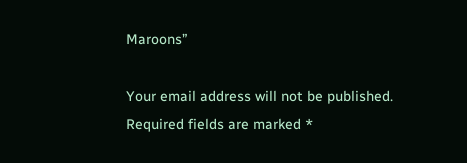Maroons”

Your email address will not be published. Required fields are marked *